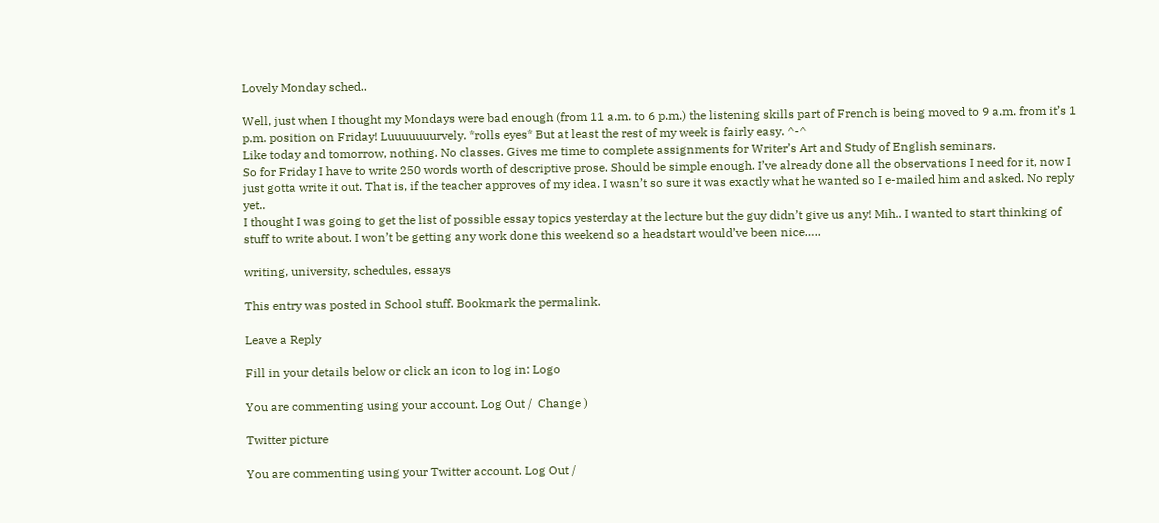Lovely Monday sched..

Well, just when I thought my Mondays were bad enough (from 11 a.m. to 6 p.m.) the listening skills part of French is being moved to 9 a.m. from it’s 1 p.m. position on Friday! Luuuuuuurvely. *rolls eyes* But at least the rest of my week is fairly easy. ^-^
Like today and tomorrow, nothing. No classes. Gives me time to complete assignments for Writer’s Art and Study of English seminars.
So for Friday I have to write 250 words worth of descriptive prose. Should be simple enough. I’ve already done all the observations I need for it, now I just gotta write it out. That is, if the teacher approves of my idea. I wasn’t so sure it was exactly what he wanted so I e-mailed him and asked. No reply yet..
I thought I was going to get the list of possible essay topics yesterday at the lecture but the guy didn’t give us any! Mih.. I wanted to start thinking of stuff to write about. I won’t be getting any work done this weekend so a headstart would’ve been nice…..

writing, university, schedules, essays

This entry was posted in School stuff. Bookmark the permalink.

Leave a Reply

Fill in your details below or click an icon to log in: Logo

You are commenting using your account. Log Out /  Change )

Twitter picture

You are commenting using your Twitter account. Log Out /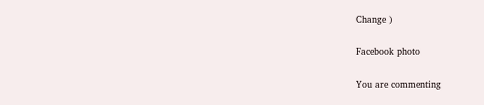Change )

Facebook photo

You are commenting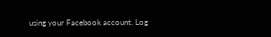using your Facebook account. Log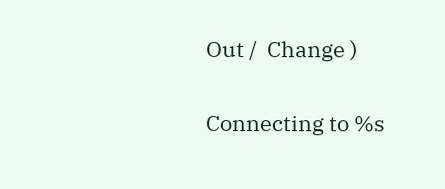Out /  Change )

Connecting to %s